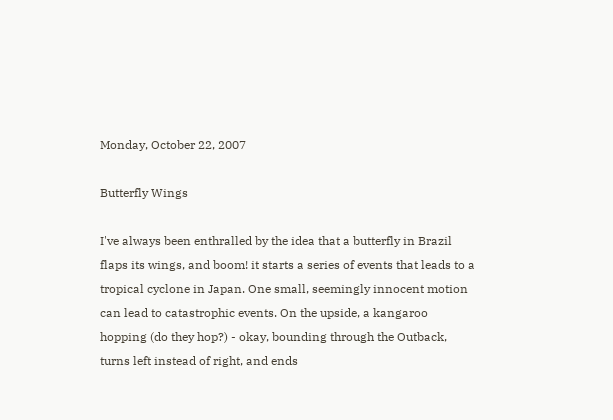Monday, October 22, 2007

Butterfly Wings

I've always been enthralled by the idea that a butterfly in Brazil flaps its wings, and boom! it starts a series of events that leads to a tropical cyclone in Japan. One small, seemingly innocent motion can lead to catastrophic events. On the upside, a kangaroo hopping (do they hop?) - okay, bounding through the Outback, turns left instead of right, and ends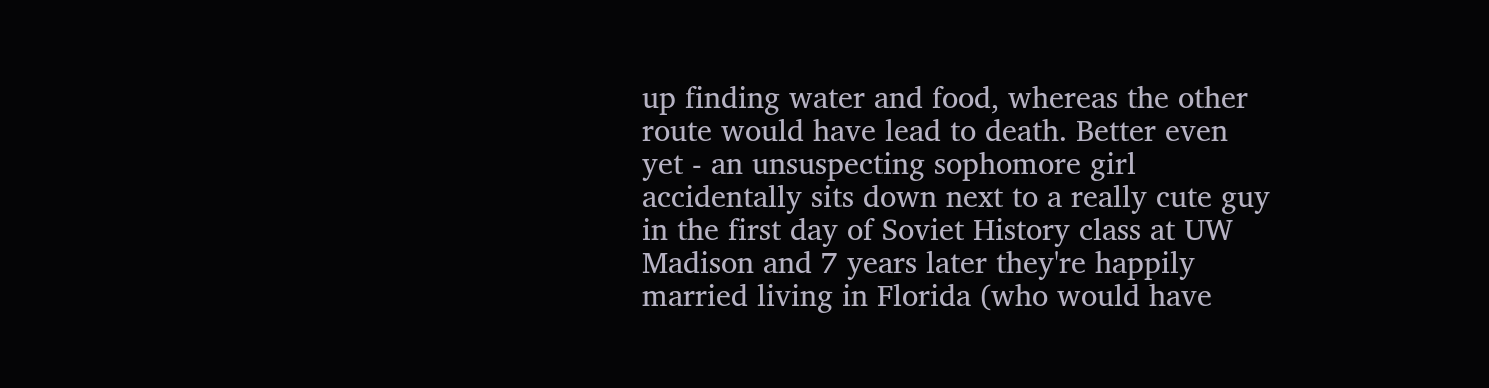up finding water and food, whereas the other route would have lead to death. Better even yet - an unsuspecting sophomore girl accidentally sits down next to a really cute guy in the first day of Soviet History class at UW Madison and 7 years later they're happily married living in Florida (who would have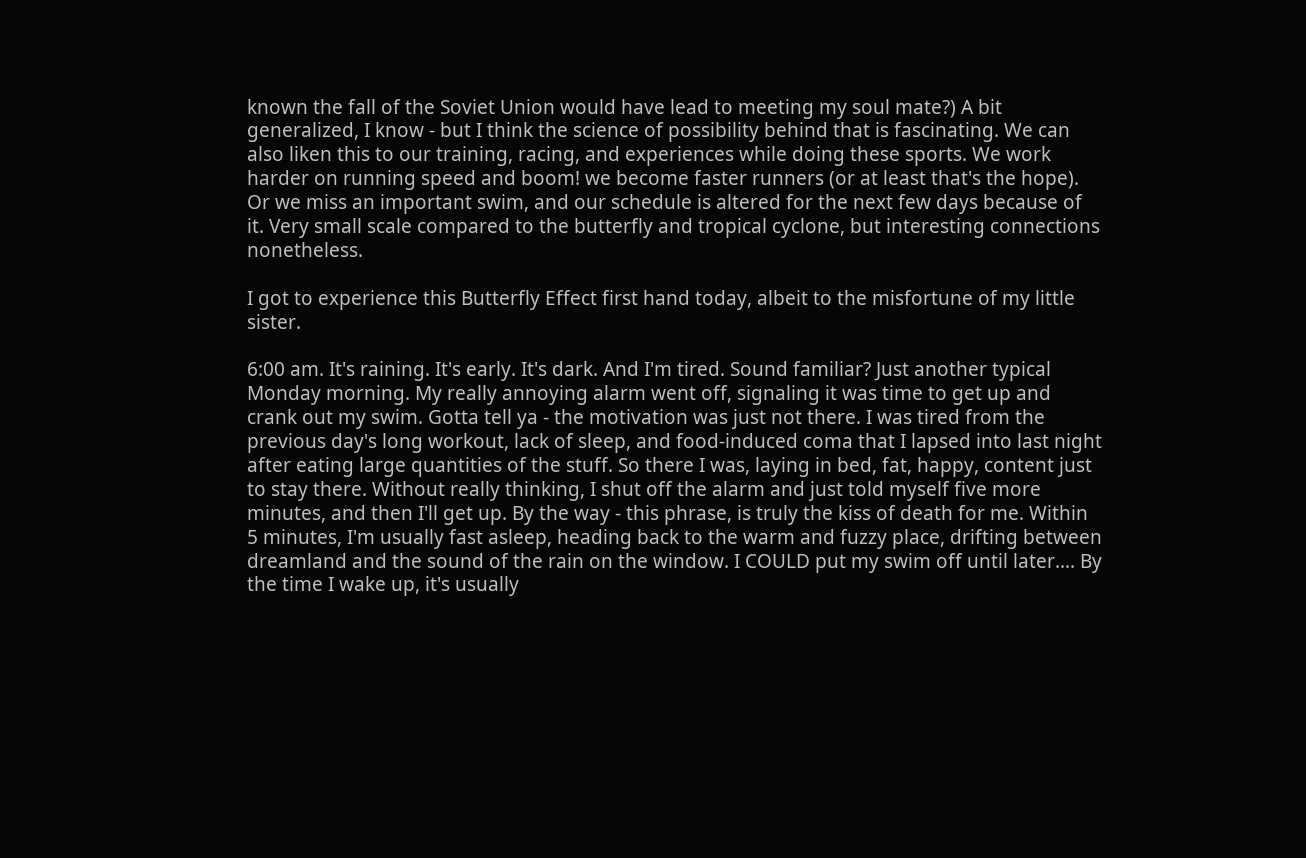known the fall of the Soviet Union would have lead to meeting my soul mate?) A bit generalized, I know - but I think the science of possibility behind that is fascinating. We can also liken this to our training, racing, and experiences while doing these sports. We work harder on running speed and boom! we become faster runners (or at least that's the hope). Or we miss an important swim, and our schedule is altered for the next few days because of it. Very small scale compared to the butterfly and tropical cyclone, but interesting connections nonetheless.

I got to experience this Butterfly Effect first hand today, albeit to the misfortune of my little sister.

6:00 am. It's raining. It's early. It's dark. And I'm tired. Sound familiar? Just another typical Monday morning. My really annoying alarm went off, signaling it was time to get up and crank out my swim. Gotta tell ya - the motivation was just not there. I was tired from the previous day's long workout, lack of sleep, and food-induced coma that I lapsed into last night after eating large quantities of the stuff. So there I was, laying in bed, fat, happy, content just to stay there. Without really thinking, I shut off the alarm and just told myself five more minutes, and then I'll get up. By the way - this phrase, is truly the kiss of death for me. Within 5 minutes, I'm usually fast asleep, heading back to the warm and fuzzy place, drifting between dreamland and the sound of the rain on the window. I COULD put my swim off until later.... By the time I wake up, it's usually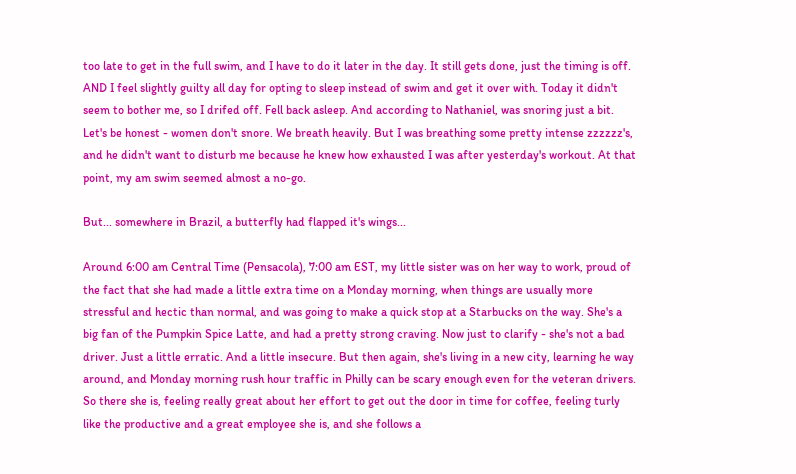too late to get in the full swim, and I have to do it later in the day. It still gets done, just the timing is off. AND I feel slightly guilty all day for opting to sleep instead of swim and get it over with. Today it didn't seem to bother me, so I drifed off. Fell back asleep. And according to Nathaniel, was snoring just a bit. Let's be honest - women don't snore. We breath heavily. But I was breathing some pretty intense zzzzzz's, and he didn't want to disturb me because he knew how exhausted I was after yesterday's workout. At that point, my am swim seemed almost a no-go.

But... somewhere in Brazil, a butterfly had flapped it's wings...

Around 6:00 am Central Time (Pensacola), 7:00 am EST, my little sister was on her way to work, proud of the fact that she had made a little extra time on a Monday morning, when things are usually more stressful and hectic than normal, and was going to make a quick stop at a Starbucks on the way. She's a big fan of the Pumpkin Spice Latte, and had a pretty strong craving. Now just to clarify - she's not a bad driver. Just a little erratic. And a little insecure. But then again, she's living in a new city, learning he way around, and Monday morning rush hour traffic in Philly can be scary enough even for the veteran drivers. So there she is, feeling really great about her effort to get out the door in time for coffee, feeling turly like the productive and a great employee she is, and she follows a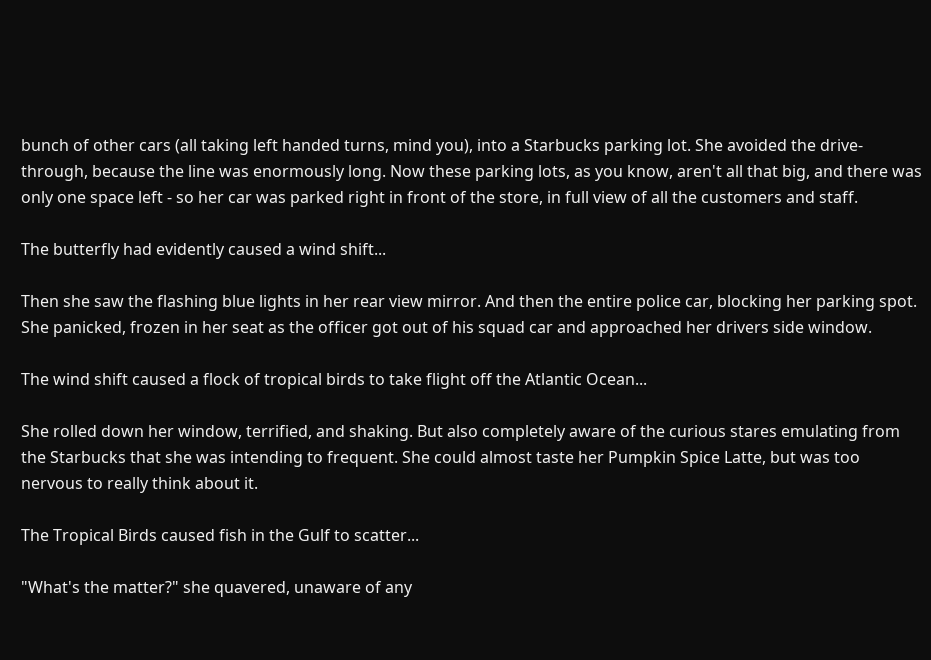bunch of other cars (all taking left handed turns, mind you), into a Starbucks parking lot. She avoided the drive-through, because the line was enormously long. Now these parking lots, as you know, aren't all that big, and there was only one space left - so her car was parked right in front of the store, in full view of all the customers and staff.

The butterfly had evidently caused a wind shift...

Then she saw the flashing blue lights in her rear view mirror. And then the entire police car, blocking her parking spot. She panicked, frozen in her seat as the officer got out of his squad car and approached her drivers side window.

The wind shift caused a flock of tropical birds to take flight off the Atlantic Ocean...

She rolled down her window, terrified, and shaking. But also completely aware of the curious stares emulating from the Starbucks that she was intending to frequent. She could almost taste her Pumpkin Spice Latte, but was too nervous to really think about it.

The Tropical Birds caused fish in the Gulf to scatter...

"What's the matter?" she quavered, unaware of any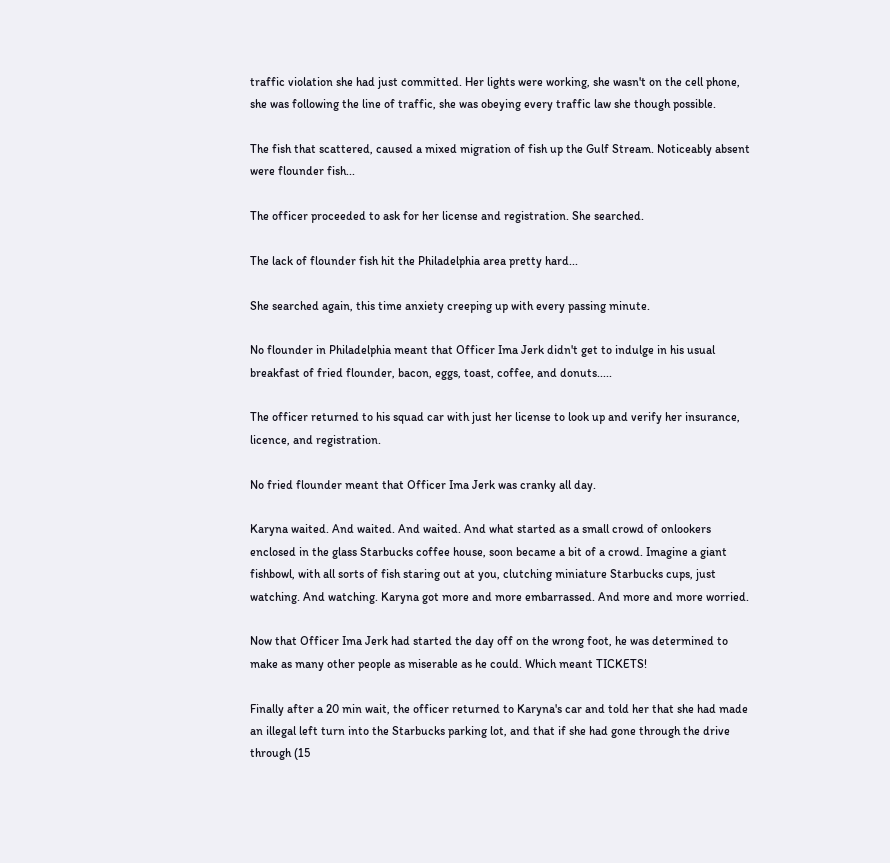traffic violation she had just committed. Her lights were working, she wasn't on the cell phone, she was following the line of traffic, she was obeying every traffic law she though possible.

The fish that scattered, caused a mixed migration of fish up the Gulf Stream. Noticeably absent were flounder fish...

The officer proceeded to ask for her license and registration. She searched.

The lack of flounder fish hit the Philadelphia area pretty hard...

She searched again, this time anxiety creeping up with every passing minute.

No flounder in Philadelphia meant that Officer Ima Jerk didn't get to indulge in his usual breakfast of fried flounder, bacon, eggs, toast, coffee, and donuts.....

The officer returned to his squad car with just her license to look up and verify her insurance, licence, and registration.

No fried flounder meant that Officer Ima Jerk was cranky all day.

Karyna waited. And waited. And waited. And what started as a small crowd of onlookers enclosed in the glass Starbucks coffee house, soon became a bit of a crowd. Imagine a giant fishbowl, with all sorts of fish staring out at you, clutching miniature Starbucks cups, just watching. And watching. Karyna got more and more embarrassed. And more and more worried.

Now that Officer Ima Jerk had started the day off on the wrong foot, he was determined to make as many other people as miserable as he could. Which meant TICKETS!

Finally after a 20 min wait, the officer returned to Karyna's car and told her that she had made an illegal left turn into the Starbucks parking lot, and that if she had gone through the drive through (15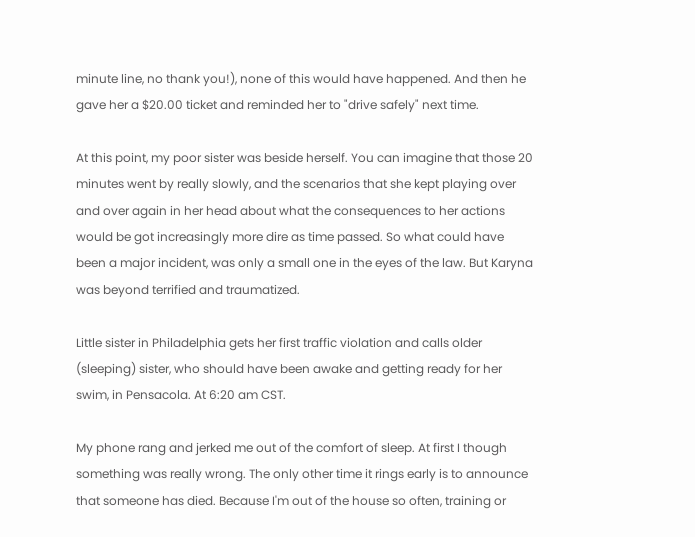minute line, no thank you!), none of this would have happened. And then he gave her a $20.00 ticket and reminded her to "drive safely" next time.

At this point, my poor sister was beside herself. You can imagine that those 20 minutes went by really slowly, and the scenarios that she kept playing over and over again in her head about what the consequences to her actions would be got increasingly more dire as time passed. So what could have been a major incident, was only a small one in the eyes of the law. But Karyna was beyond terrified and traumatized.

Little sister in Philadelphia gets her first traffic violation and calls older (sleeping) sister, who should have been awake and getting ready for her swim, in Pensacola. At 6:20 am CST.

My phone rang and jerked me out of the comfort of sleep. At first I though something was really wrong. The only other time it rings early is to announce that someone has died. Because I'm out of the house so often, training or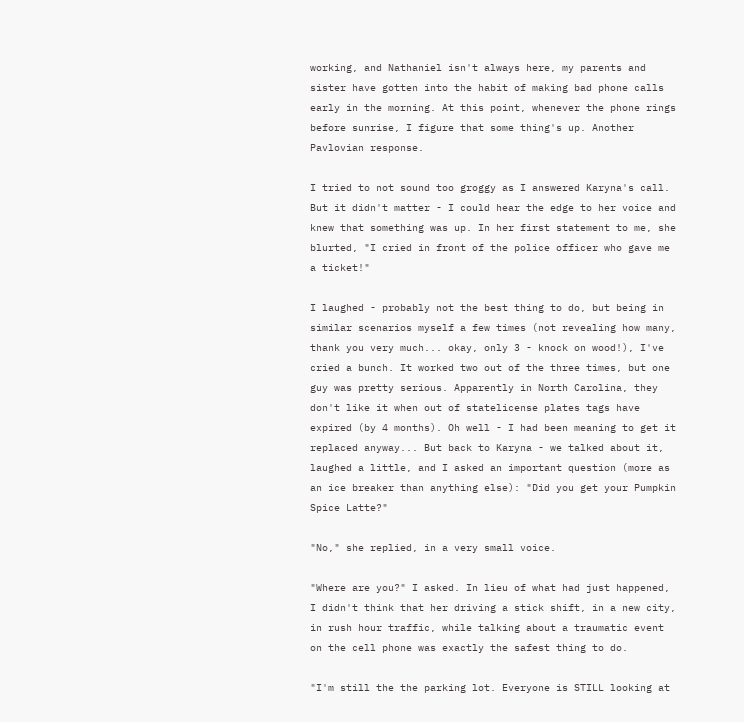working, and Nathaniel isn't always here, my parents and sister have gotten into the habit of making bad phone calls early in the morning. At this point, whenever the phone rings before sunrise, I figure that some thing's up. Another Pavlovian response.

I tried to not sound too groggy as I answered Karyna's call. But it didn't matter - I could hear the edge to her voice and knew that something was up. In her first statement to me, she blurted, "I cried in front of the police officer who gave me a ticket!"

I laughed - probably not the best thing to do, but being in similar scenarios myself a few times (not revealing how many, thank you very much... okay, only 3 - knock on wood!), I've cried a bunch. It worked two out of the three times, but one guy was pretty serious. Apparently in North Carolina, they don't like it when out of statelicense plates tags have expired (by 4 months). Oh well - I had been meaning to get it replaced anyway... But back to Karyna - we talked about it, laughed a little, and I asked an important question (more as an ice breaker than anything else): "Did you get your Pumpkin Spice Latte?"

"No," she replied, in a very small voice.

"Where are you?" I asked. In lieu of what had just happened, I didn't think that her driving a stick shift, in a new city, in rush hour traffic, while talking about a traumatic event on the cell phone was exactly the safest thing to do.

"I'm still the the parking lot. Everyone is STILL looking at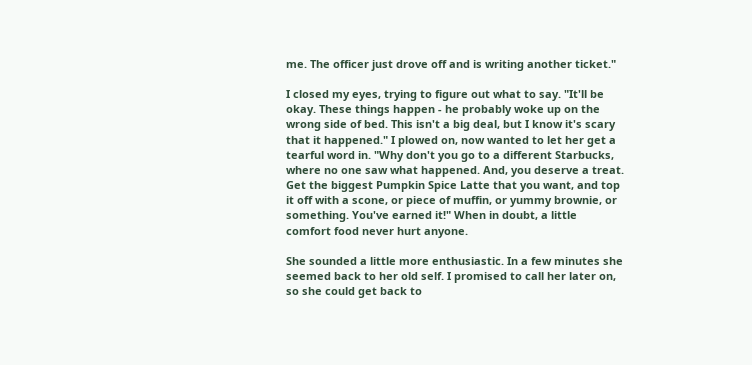me. The officer just drove off and is writing another ticket."

I closed my eyes, trying to figure out what to say. "It'll be okay. These things happen - he probably woke up on the wrong side of bed. This isn't a big deal, but I know it's scary that it happened." I plowed on, now wanted to let her get a tearful word in. "Why don't you go to a different Starbucks, where no one saw what happened. And, you deserve a treat. Get the biggest Pumpkin Spice Latte that you want, and top it off with a scone, or piece of muffin, or yummy brownie, or something. You've earned it!" When in doubt, a little comfort food never hurt anyone.

She sounded a little more enthusiastic. In a few minutes she seemed back to her old self. I promised to call her later on, so she could get back to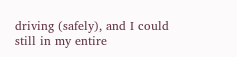driving (safely), and I could still in my entire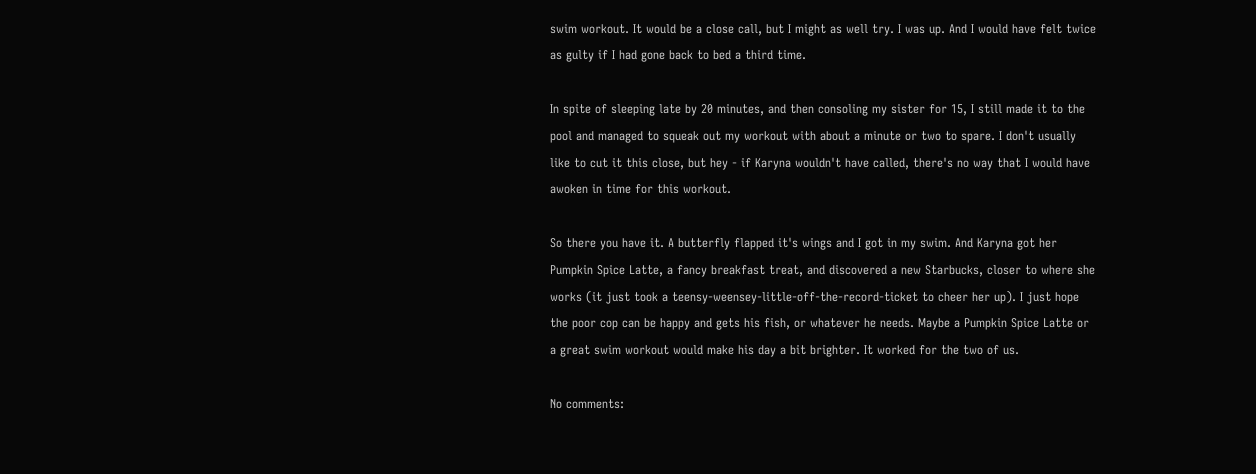swim workout. It would be a close call, but I might as well try. I was up. And I would have felt twice as gulty if I had gone back to bed a third time.

In spite of sleeping late by 20 minutes, and then consoling my sister for 15, I still made it to the pool and managed to squeak out my workout with about a minute or two to spare. I don't usually like to cut it this close, but hey - if Karyna wouldn't have called, there's no way that I would have awoken in time for this workout.

So there you have it. A butterfly flapped it's wings and I got in my swim. And Karyna got her Pumpkin Spice Latte, a fancy breakfast treat, and discovered a new Starbucks, closer to where she works (it just took a teensy-weensey-little-off-the-record-ticket to cheer her up). I just hope the poor cop can be happy and gets his fish, or whatever he needs. Maybe a Pumpkin Spice Latte or a great swim workout would make his day a bit brighter. It worked for the two of us.

No comments: